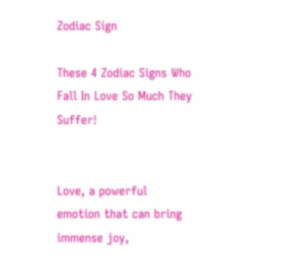Zodiac Sign

These 4 Zodiac Signs Who Fall In Love So Much They Suffer!


Love, a powerful emotion that can bring immense joy,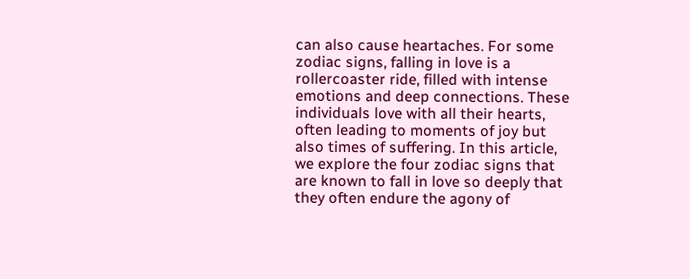can also cause heartaches. For some zodiac signs, falling in love is a rollercoaster ride, filled with intense emotions and deep connections. These individuals love with all their hearts, often leading to moments of joy but also times of suffering. In this article, we explore the four zodiac signs that are known to fall in love so deeply that they often endure the agony of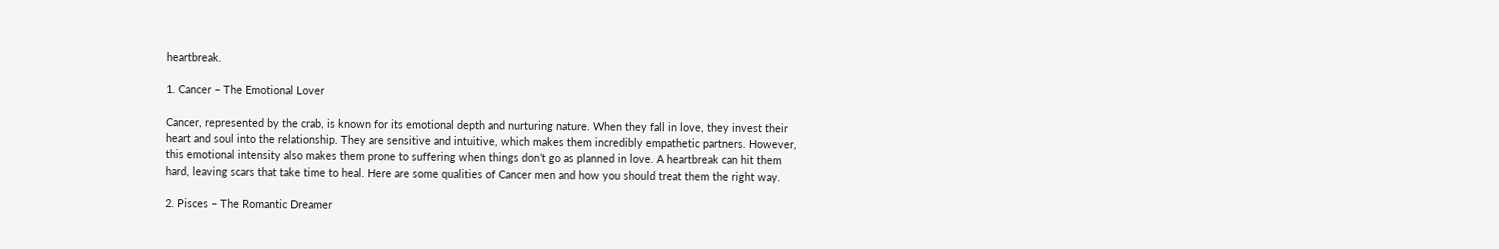heartbreak.

1. Cancer – The Emotional Lover

Cancer, represented by the crab, is known for its emotional depth and nurturing nature. When they fall in love, they invest their heart and soul into the relationship. They are sensitive and intuitive, which makes them incredibly empathetic partners. However, this emotional intensity also makes them prone to suffering when things don’t go as planned in love. A heartbreak can hit them hard, leaving scars that take time to heal. Here are some qualities of Cancer men and how you should treat them the right way.

2. Pisces – The Romantic Dreamer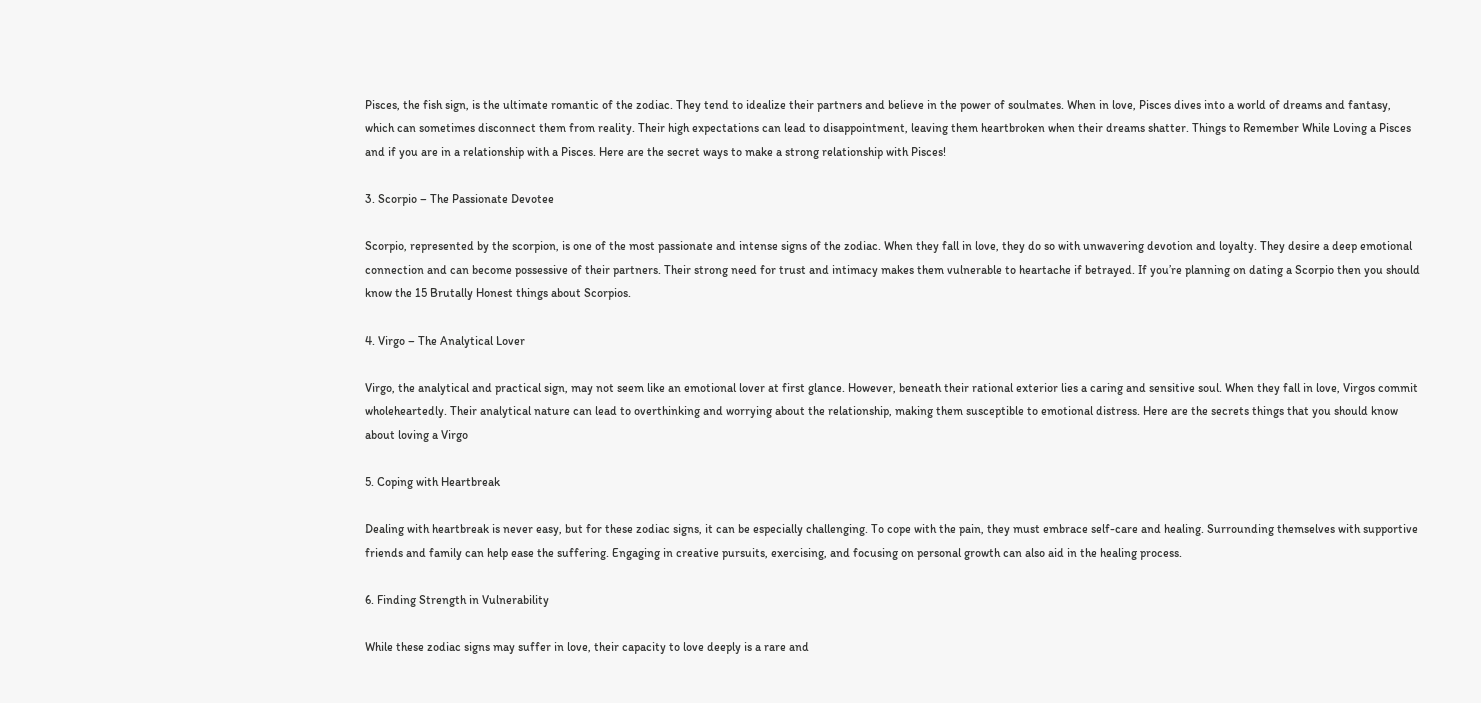Pisces, the fish sign, is the ultimate romantic of the zodiac. They tend to idealize their partners and believe in the power of soulmates. When in love, Pisces dives into a world of dreams and fantasy, which can sometimes disconnect them from reality. Their high expectations can lead to disappointment, leaving them heartbroken when their dreams shatter. Things to Remember While Loving a Pisces and if you are in a relationship with a Pisces. Here are the secret ways to make a strong relationship with Pisces!

3. Scorpio – The Passionate Devotee

Scorpio, represented by the scorpion, is one of the most passionate and intense signs of the zodiac. When they fall in love, they do so with unwavering devotion and loyalty. They desire a deep emotional connection and can become possessive of their partners. Their strong need for trust and intimacy makes them vulnerable to heartache if betrayed. If you’re planning on dating a Scorpio then you should know the 15 Brutally Honest things about Scorpios.

4. Virgo – The Analytical Lover

Virgo, the analytical and practical sign, may not seem like an emotional lover at first glance. However, beneath their rational exterior lies a caring and sensitive soul. When they fall in love, Virgos commit wholeheartedly. Their analytical nature can lead to overthinking and worrying about the relationship, making them susceptible to emotional distress. Here are the secrets things that you should know about loving a Virgo

5. Coping with Heartbreak

Dealing with heartbreak is never easy, but for these zodiac signs, it can be especially challenging. To cope with the pain, they must embrace self-care and healing. Surrounding themselves with supportive friends and family can help ease the suffering. Engaging in creative pursuits, exercising, and focusing on personal growth can also aid in the healing process.

6. Finding Strength in Vulnerability

While these zodiac signs may suffer in love, their capacity to love deeply is a rare and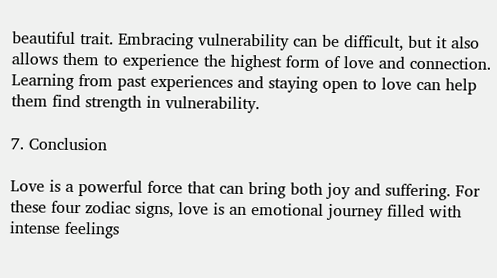beautiful trait. Embracing vulnerability can be difficult, but it also allows them to experience the highest form of love and connection. Learning from past experiences and staying open to love can help them find strength in vulnerability.

7. Conclusion

Love is a powerful force that can bring both joy and suffering. For these four zodiac signs, love is an emotional journey filled with intense feelings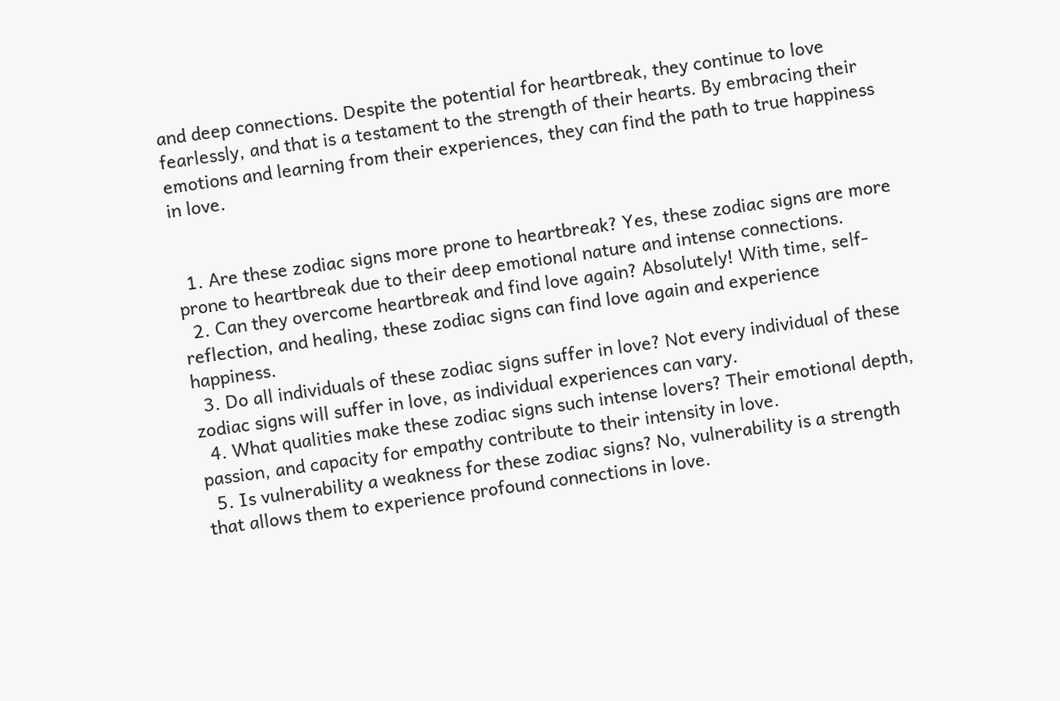and deep connections. Despite the potential for heartbreak, they continue to love fearlessly, and that is a testament to the strength of their hearts. By embracing their emotions and learning from their experiences, they can find the path to true happiness in love.


  1. Are these zodiac signs more prone to heartbreak? Yes, these zodiac signs are more prone to heartbreak due to their deep emotional nature and intense connections.
  2. Can they overcome heartbreak and find love again? Absolutely! With time, self-reflection, and healing, these zodiac signs can find love again and experience happiness.
  3. Do all individuals of these zodiac signs suffer in love? Not every individual of these zodiac signs will suffer in love, as individual experiences can vary.
  4. What qualities make these zodiac signs such intense lovers? Their emotional depth, passion, and capacity for empathy contribute to their intensity in love.
  5. Is vulnerability a weakness for these zodiac signs? No, vulnerability is a strength that allows them to experience profound connections in love.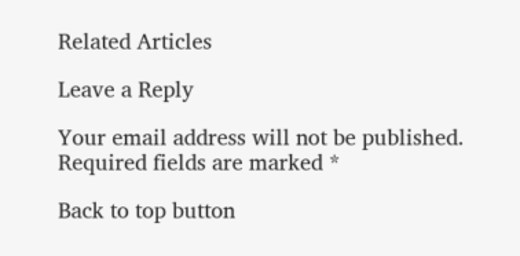Related Articles

Leave a Reply

Your email address will not be published. Required fields are marked *

Back to top button